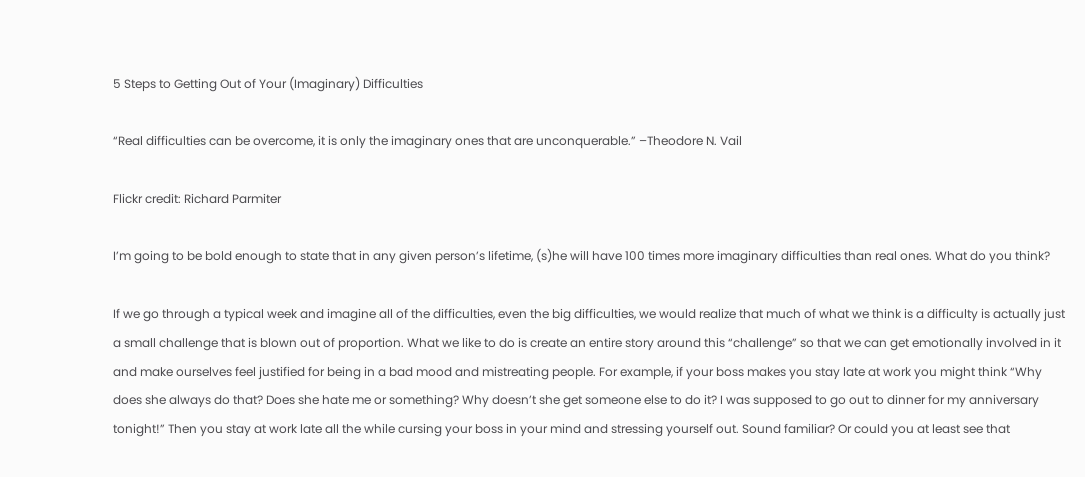5 Steps to Getting Out of Your (Imaginary) Difficulties

“Real difficulties can be overcome, it is only the imaginary ones that are unconquerable.” –Theodore N. Vail

Flickr credit: Richard Parmiter

I’m going to be bold enough to state that in any given person’s lifetime, (s)he will have 100 times more imaginary difficulties than real ones. What do you think?

If we go through a typical week and imagine all of the difficulties, even the big difficulties, we would realize that much of what we think is a difficulty is actually just a small challenge that is blown out of proportion. What we like to do is create an entire story around this “challenge” so that we can get emotionally involved in it and make ourselves feel justified for being in a bad mood and mistreating people. For example, if your boss makes you stay late at work you might think “Why does she always do that? Does she hate me or something? Why doesn’t she get someone else to do it? I was supposed to go out to dinner for my anniversary tonight!” Then you stay at work late all the while cursing your boss in your mind and stressing yourself out. Sound familiar? Or could you at least see that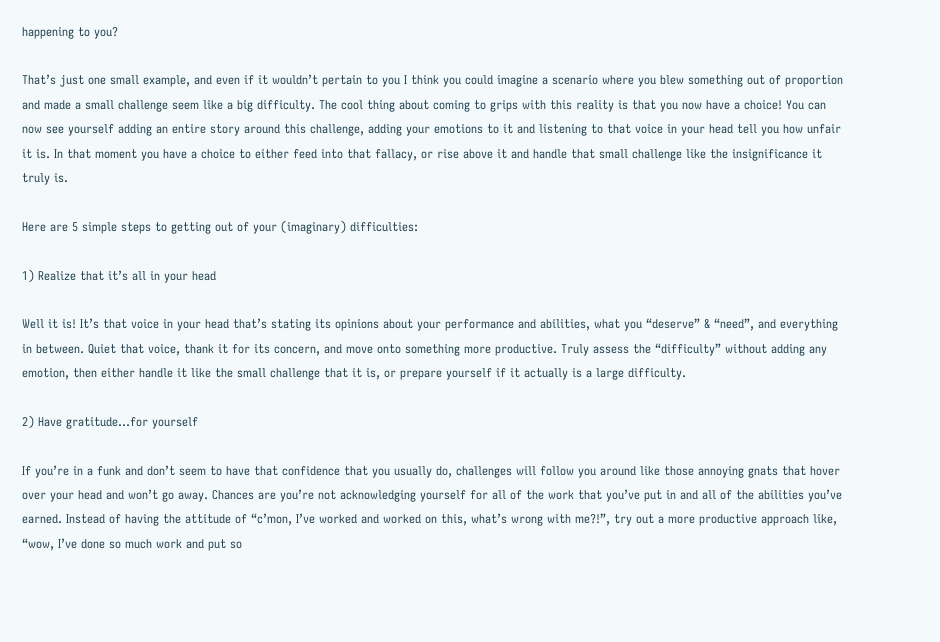happening to you?

That’s just one small example, and even if it wouldn’t pertain to you I think you could imagine a scenario where you blew something out of proportion and made a small challenge seem like a big difficulty. The cool thing about coming to grips with this reality is that you now have a choice! You can now see yourself adding an entire story around this challenge, adding your emotions to it and listening to that voice in your head tell you how unfair it is. In that moment you have a choice to either feed into that fallacy, or rise above it and handle that small challenge like the insignificance it truly is.

Here are 5 simple steps to getting out of your (imaginary) difficulties:

1) Realize that it’s all in your head

Well it is! It’s that voice in your head that’s stating its opinions about your performance and abilities, what you “deserve” & “need”, and everything in between. Quiet that voice, thank it for its concern, and move onto something more productive. Truly assess the “difficulty” without adding any emotion, then either handle it like the small challenge that it is, or prepare yourself if it actually is a large difficulty.

2) Have gratitude…for yourself

If you’re in a funk and don’t seem to have that confidence that you usually do, challenges will follow you around like those annoying gnats that hover over your head and won’t go away. Chances are you’re not acknowledging yourself for all of the work that you’ve put in and all of the abilities you’ve earned. Instead of having the attitude of “c’mon, I’ve worked and worked on this, what’s wrong with me?!”, try out a more productive approach like, “wow, I’ve done so much work and put so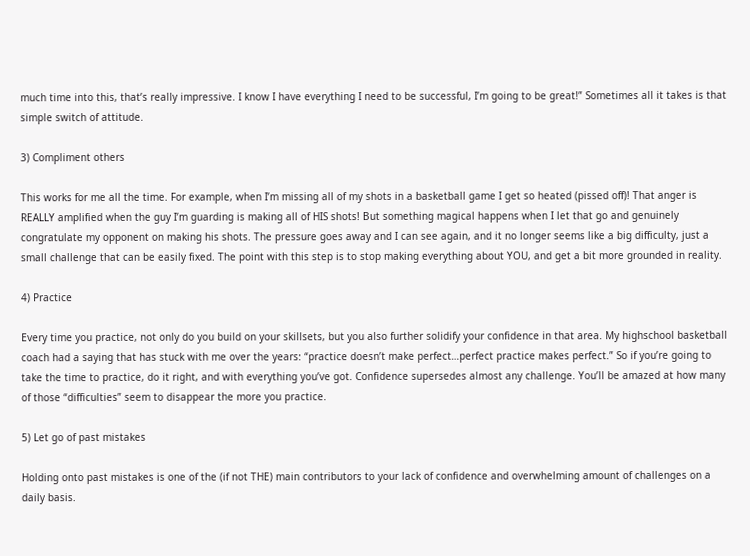much time into this, that’s really impressive. I know I have everything I need to be successful, I’m going to be great!” Sometimes all it takes is that simple switch of attitude.

3) Compliment others

This works for me all the time. For example, when I’m missing all of my shots in a basketball game I get so heated (pissed off)! That anger is REALLY amplified when the guy I’m guarding is making all of HIS shots! But something magical happens when I let that go and genuinely congratulate my opponent on making his shots. The pressure goes away and I can see again, and it no longer seems like a big difficulty, just a small challenge that can be easily fixed. The point with this step is to stop making everything about YOU, and get a bit more grounded in reality.

4) Practice

Every time you practice, not only do you build on your skillsets, but you also further solidify your confidence in that area. My highschool basketball coach had a saying that has stuck with me over the years: “practice doesn’t make perfect…perfect practice makes perfect.” So if you’re going to take the time to practice, do it right, and with everything you’ve got. Confidence supersedes almost any challenge. You’ll be amazed at how many of those “difficulties” seem to disappear the more you practice.

5) Let go of past mistakes

Holding onto past mistakes is one of the (if not THE) main contributors to your lack of confidence and overwhelming amount of challenges on a daily basis.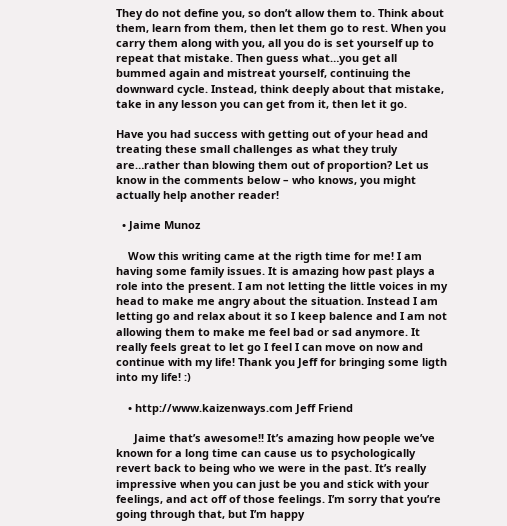They do not define you, so don’t allow them to. Think about them, learn from them, then let them go to rest. When you carry them along with you, all you do is set yourself up to repeat that mistake. Then guess what…you get all bummed again and mistreat yourself, continuing the downward cycle. Instead, think deeply about that mistake, take in any lesson you can get from it, then let it go.

Have you had success with getting out of your head and treating these small challenges as what they truly are…rather than blowing them out of proportion? Let us know in the comments below – who knows, you might actually help another reader!

  • Jaime Munoz

    Wow this writing came at the rigth time for me! I am having some family issues. It is amazing how past plays a role into the present. I am not letting the little voices in my head to make me angry about the situation. Instead I am letting go and relax about it so I keep balence and I am not allowing them to make me feel bad or sad anymore. It really feels great to let go I feel I can move on now and continue with my life! Thank you Jeff for bringing some ligth into my life! :)

    • http://www.kaizenways.com Jeff Friend

      Jaime that’s awesome!! It’s amazing how people we’ve known for a long time can cause us to psychologically revert back to being who we were in the past. It’s really impressive when you can just be you and stick with your feelings, and act off of those feelings. I’m sorry that you’re going through that, but I’m happy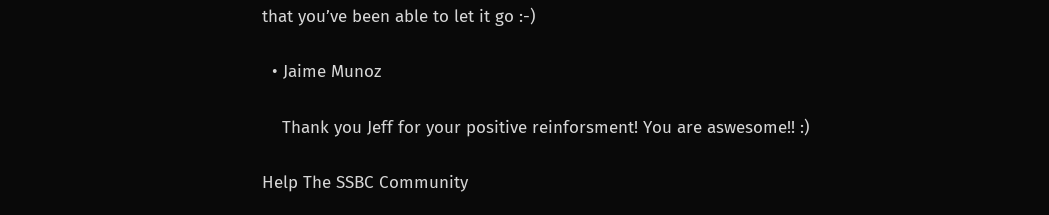that you’ve been able to let it go :-)

  • Jaime Munoz

    Thank you Jeff for your positive reinforsment! You are aswesome!! :)

Help The SSBC Community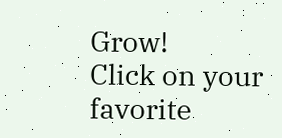Grow!
Click on your favorite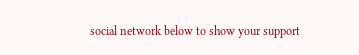social network below to show your support